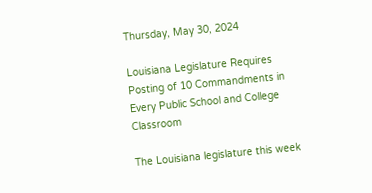Thursday, May 30, 2024

Louisiana Legislature Requires Posting of 10 Commandments in Every Public School and College Classroom

The Louisiana legislature this week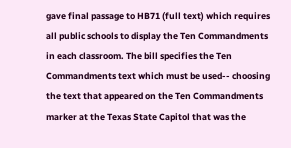gave final passage to HB71 (full text) which requires all public schools to display the Ten Commandments in each classroom. The bill specifies the Ten Commandments text which must be used-- choosing the text that appeared on the Ten Commandments marker at the Texas State Capitol that was the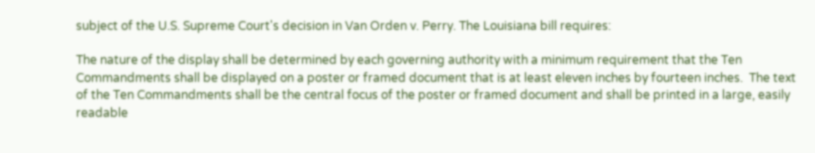subject of the U.S. Supreme Court's decision in Van Orden v. Perry. The Louisiana bill requires:

The nature of the display shall be determined by each governing authority with a minimum requirement that the Ten Commandments shall be displayed on a poster or framed document that is at least eleven inches by fourteen inches.  The text of the Ten Commandments shall be the central focus of the poster or framed document and shall be printed in a large, easily readable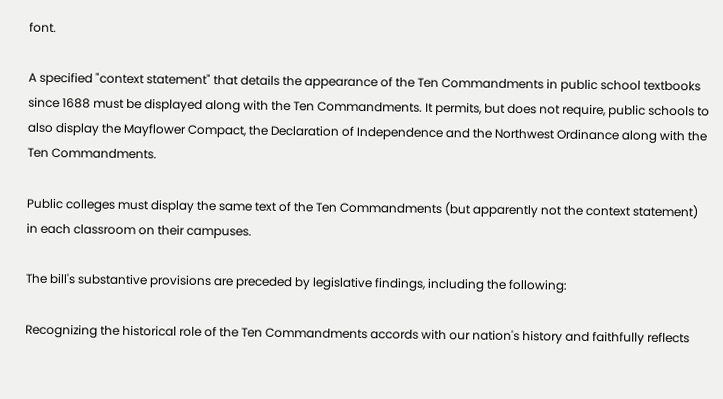font.

A specified "context statement" that details the appearance of the Ten Commandments in public school textbooks since 1688 must be displayed along with the Ten Commandments. It permits, but does not require, public schools to also display the Mayflower Compact, the Declaration of Independence and the Northwest Ordinance along with the Ten Commandments.

Public colleges must display the same text of the Ten Commandments (but apparently not the context statement) in each classroom on their campuses.

The bill's substantive provisions are preceded by legislative findings, including the following:

Recognizing the historical role of the Ten Commandments accords with our nation's history and faithfully reflects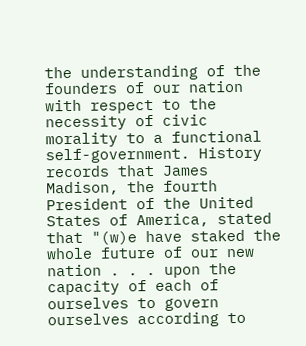the understanding of the founders of our nation with respect to the necessity of civic morality to a functional self-government. History records that James Madison, the fourth President of the United States of America, stated that "(w)e have staked the whole future of our new nation . . . upon the capacity of each of ourselves to govern ourselves according to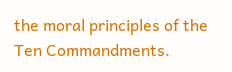the moral principles of the Ten Commandments.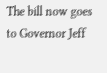The bill now goes to Governor Jeff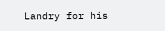Landry for his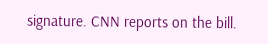signature. CNN reports on the bill.